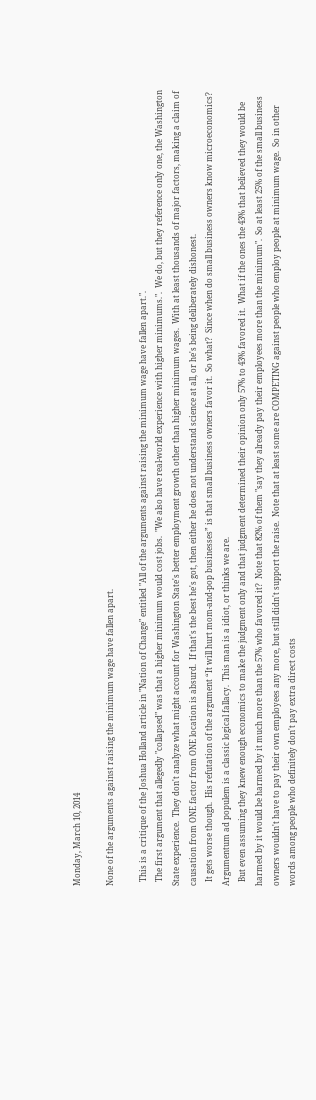Monday, March 10, 2014

None of the arguments against raising the minimum wage have fallen apart.

  This is a critique of the Joshua Holland article in "Nation of Change" entitled "All of the arguments against raising the minimum wage have fallen apart.".
  The first argument that allegedly "collapsed" was that a higher minimum would cost jobs.  "We also have real-world experience with higher minimums.".  We do, but they reference only one, the Washington State experience.  They don't analyze what might account for Washington State's better employment growth other than higher minimum wages.  With at least thousands of major factors, making a claim of causation from ONE factor from ONE location is absurd.  If that's the best he's got, then either he does not understand science at all, or he's being deliberately dishonest.
  It gets worse though.  His refutation of the argument “It will hurt mom-and-pop businesses” is that small business owners favor it.  So what?  Since when do small business owners know microeconomics?  Argumentum ad populem is a classic logical fallacy.  This man is a idiot, or thinks we are.
  But even assuming they knew enough economics to make the judgment only and that judgment determined their opinion only 57% to 43% favored it.  What if the ones the 43% that believed they would be harmed by it would be harmed by it much more than the 57% who favored it?  Note that 82% of them "say they already pay their employees more than the minimum".  So at least 25% of the small business owners wouldn't have to pay their own employees any more, but still didn't support the raise.  Note that at least some are COMPETING against people who employ people at minimum wage.  So in other words among people who definitely don't pay extra direct costs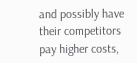and possibly have their competitors pay higher costs,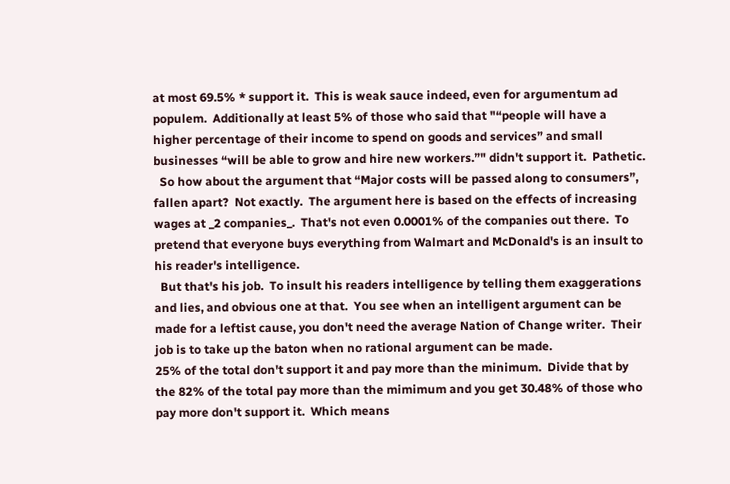at most 69.5% * support it.  This is weak sauce indeed, even for argumentum ad populem.  Additionally at least 5% of those who said that "“people will have a higher percentage of their income to spend on goods and services” and small businesses “will be able to grow and hire new workers.”" didn't support it.  Pathetic.
  So how about the argument that “Major costs will be passed along to consumers”, fallen apart?  Not exactly.  The argument here is based on the effects of increasing wages at _2 companies_.  That's not even 0.0001% of the companies out there.  To pretend that everyone buys everything from Walmart and McDonald's is an insult to his reader's intelligence.
  But that's his job.  To insult his readers intelligence by telling them exaggerations and lies, and obvious one at that.  You see when an intelligent argument can be made for a leftist cause, you don't need the average Nation of Change writer.  Their job is to take up the baton when no rational argument can be made.
25% of the total don't support it and pay more than the minimum.  Divide that by the 82% of the total pay more than the mimimum and you get 30.48% of those who pay more don't support it.  Which means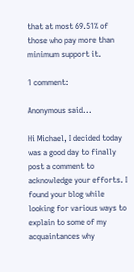that at most 69.51% of those who pay more than minimum support it.

1 comment:

Anonymous said...

Hi Michael, I decided today was a good day to finally post a comment to acknowledge your efforts. I found your blog while looking for various ways to explain to some of my acquaintances why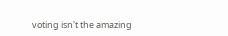voting isn't the amazing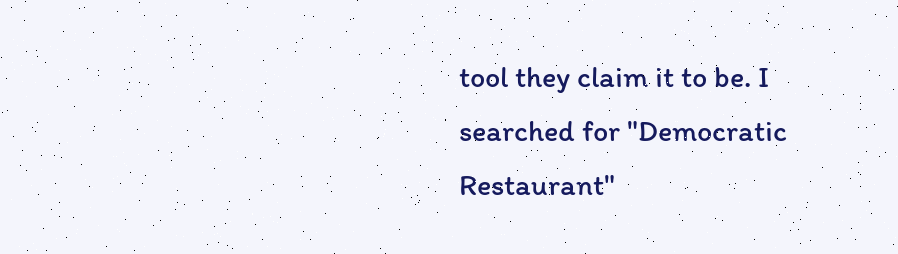tool they claim it to be. I searched for "Democratic Restaurant"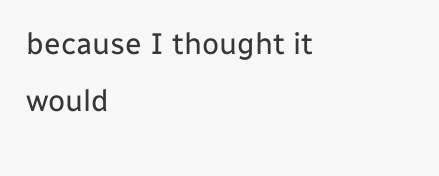because I thought it would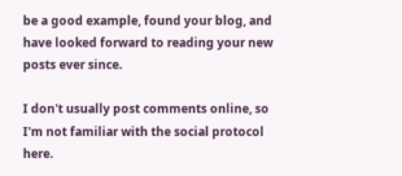be a good example, found your blog, and have looked forward to reading your new posts ever since.

I don't usually post comments online, so I'm not familiar with the social protocol here.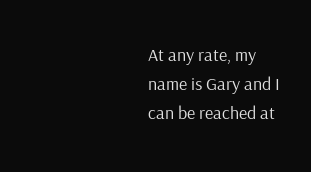At any rate, my name is Gary and I can be reached at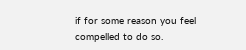if for some reason you feel compelled to do so.